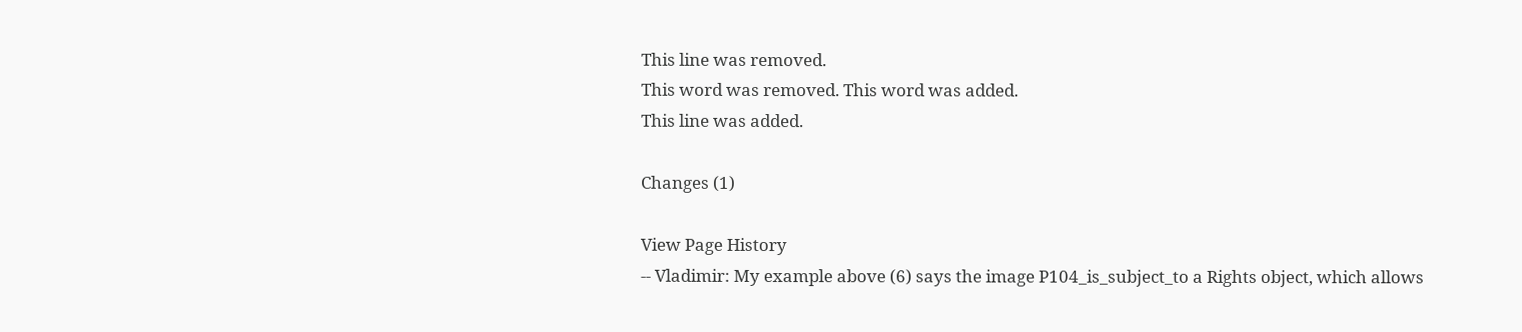This line was removed.
This word was removed. This word was added.
This line was added.

Changes (1)

View Page History
-- Vladimir: My example above (6) says the image P104_is_subject_to a Rights object, which allows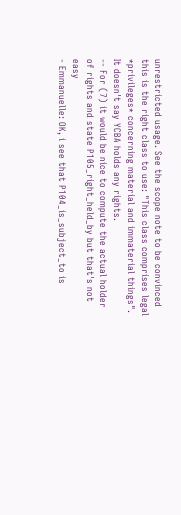unrestricted usage. See the scope note to be convinced this is the right class to use: "This class comprises legal *privileges* concerning material and immaterial things". It doesn't say YCBA holds any rights.
-- For (7) it would be nice to compute the actual holder of rights and state P105_right_held_by but that's not easy
- Emmanuelle: OK, i see that P104_is_subject_to is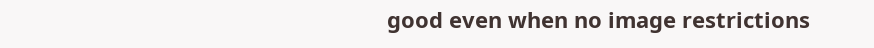good even when no image restrictions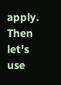apply.  Then let's use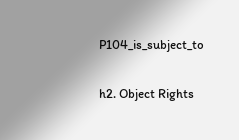P104_is_subject_to

h2. Object Rights